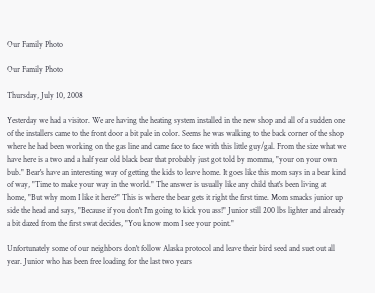Our Family Photo

Our Family Photo

Thursday, July 10, 2008

Yesterday we had a visitor. We are having the heating system installed in the new shop and all of a sudden one of the installers came to the front door a bit pale in color. Seems he was walking to the back corner of the shop where he had been working on the gas line and came face to face with this little guy/gal. From the size what we have here is a two and a half year old black bear that probably just got told by momma, "your on your own bub." Bear's have an interesting way of getting the kids to leave home. It goes like this mom says in a bear kind of way, "Time to make your way in the world." The answer is usually like any child that's been living at home, "But why mom I like it here?" This is where the bear gets it right the first time. Mom smacks junior up side the head and says, "Because if you don't I'm going to kick you ass!" Junior still 200 lbs lighter and already a bit dazed from the first swat decides, "You know mom I see your point."

Unfortunately some of our neighbors don't follow Alaska protocol and leave their bird seed and suet out all year. Junior who has been free loading for the last two years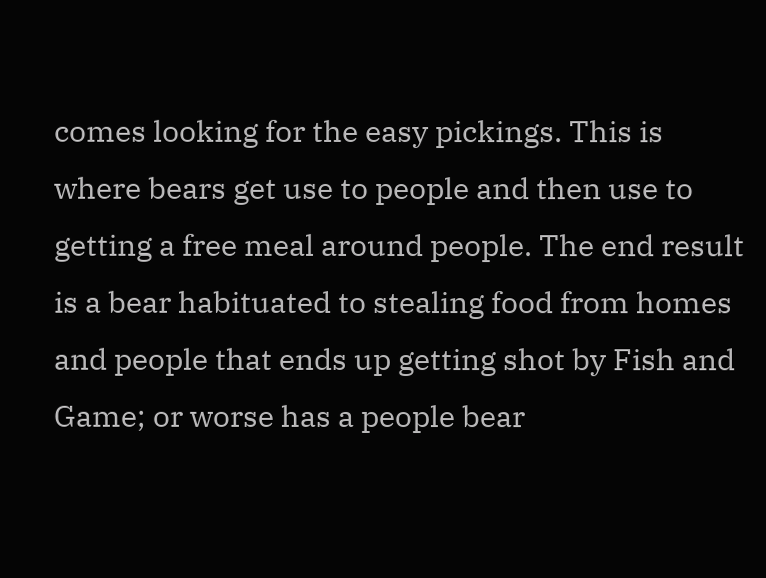comes looking for the easy pickings. This is where bears get use to people and then use to getting a free meal around people. The end result is a bear habituated to stealing food from homes and people that ends up getting shot by Fish and Game; or worse has a people bear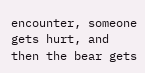encounter, someone gets hurt, and then the bear gets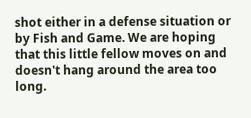shot either in a defense situation or by Fish and Game. We are hoping that this little fellow moves on and doesn't hang around the area too long.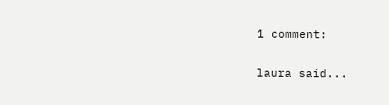1 comment:

laura said...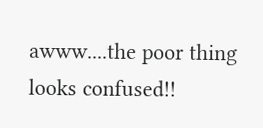awww....the poor thing looks confused!!